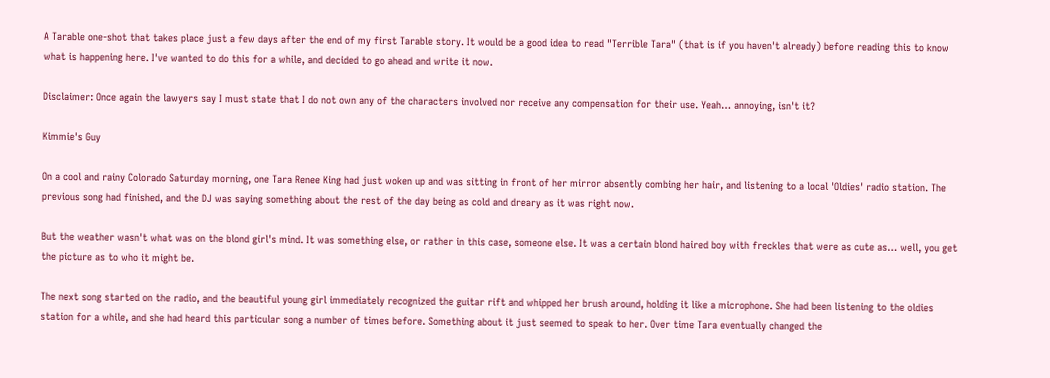A Tarable one-shot that takes place just a few days after the end of my first Tarable story. It would be a good idea to read "Terrible Tara" (that is if you haven't already) before reading this to know what is happening here. I've wanted to do this for a while, and decided to go ahead and write it now.

Disclaimer: Once again the lawyers say I must state that I do not own any of the characters involved nor receive any compensation for their use. Yeah… annoying, isn't it?

Kimmie's Guy

On a cool and rainy Colorado Saturday morning, one Tara Renee King had just woken up and was sitting in front of her mirror absently combing her hair, and listening to a local 'Oldies' radio station. The previous song had finished, and the DJ was saying something about the rest of the day being as cold and dreary as it was right now.

But the weather wasn't what was on the blond girl's mind. It was something else, or rather in this case, someone else. It was a certain blond haired boy with freckles that were as cute as… well, you get the picture as to who it might be.

The next song started on the radio, and the beautiful young girl immediately recognized the guitar rift and whipped her brush around, holding it like a microphone. She had been listening to the oldies station for a while, and she had heard this particular song a number of times before. Something about it just seemed to speak to her. Over time Tara eventually changed the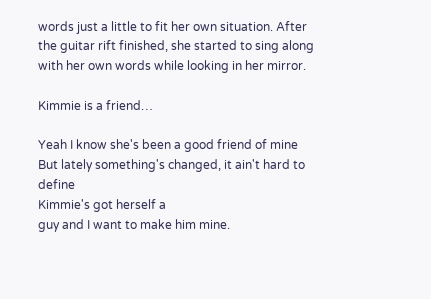words just a little to fit her own situation. After the guitar rift finished, she started to sing along with her own words while looking in her mirror.

Kimmie is a friend…

Yeah I know she's been a good friend of mine
But lately something's changed, it ain't hard to define
Kimmie's got herself a
guy and I want to make him mine.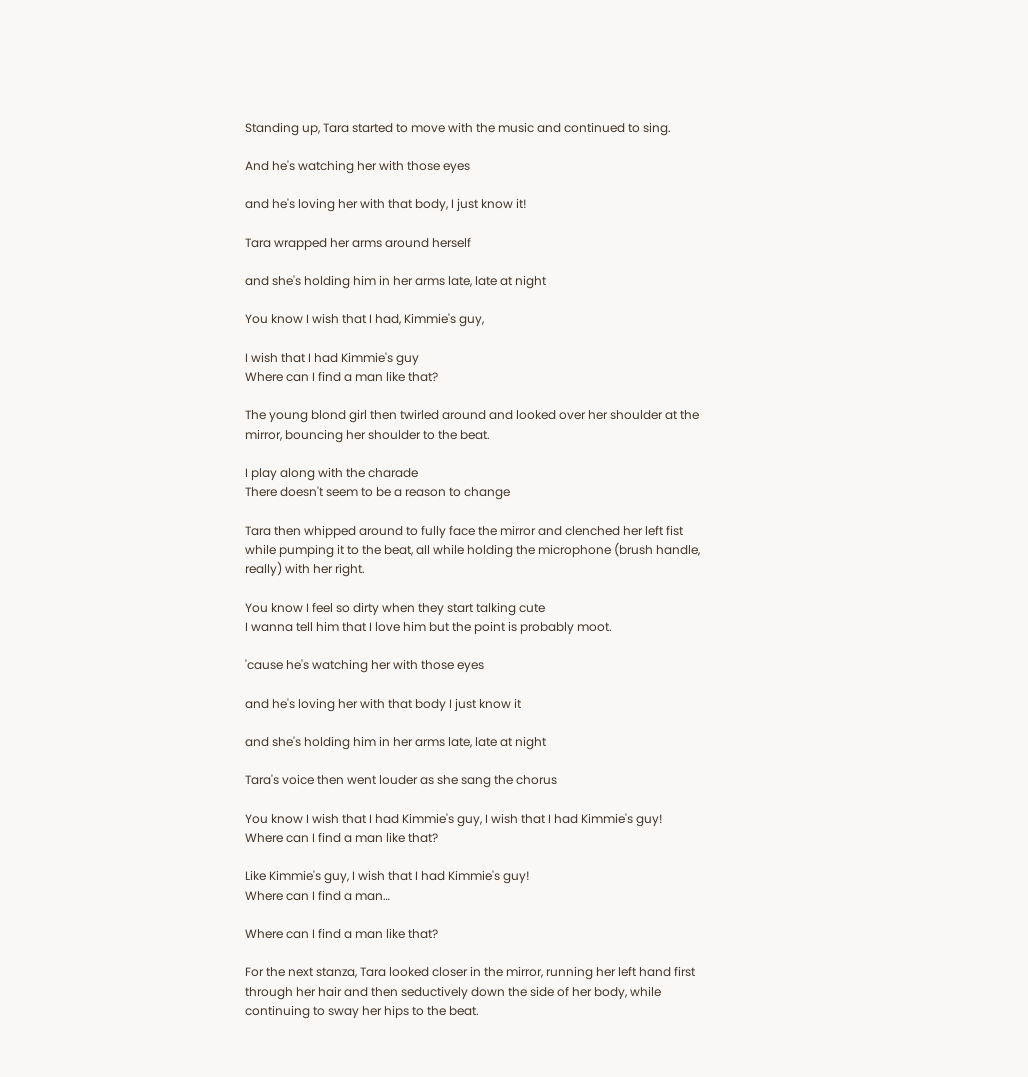Standing up, Tara started to move with the music and continued to sing.

And he's watching her with those eyes

and he's loving her with that body, I just know it!

Tara wrapped her arms around herself

and she's holding him in her arms late, late at night

You know I wish that I had, Kimmie's guy,

I wish that I had Kimmie's guy
Where can I find a man like that?

The young blond girl then twirled around and looked over her shoulder at the mirror, bouncing her shoulder to the beat.

I play along with the charade
There doesn't seem to be a reason to change

Tara then whipped around to fully face the mirror and clenched her left fist while pumping it to the beat, all while holding the microphone (brush handle, really) with her right.

You know I feel so dirty when they start talking cute
I wanna tell him that I love him but the point is probably moot.

'cause he's watching her with those eyes

and he's loving her with that body I just know it

and she's holding him in her arms late, late at night

Tara's voice then went louder as she sang the chorus

You know I wish that I had Kimmie's guy, I wish that I had Kimmie's guy!
Where can I find a man like that?

Like Kimmie's guy, I wish that I had Kimmie's guy!
Where can I find a man…

Where can I find a man like that?

For the next stanza, Tara looked closer in the mirror, running her left hand first through her hair and then seductively down the side of her body, while continuing to sway her hips to the beat.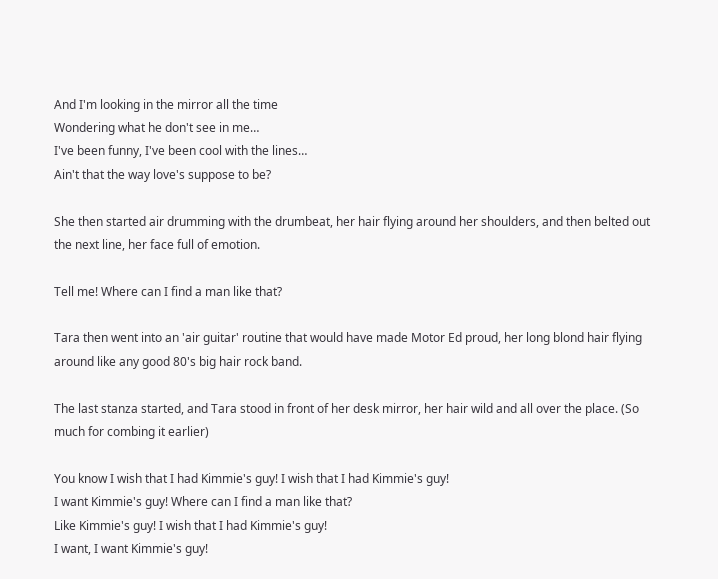And I'm looking in the mirror all the time
Wondering what he don't see in me…
I've been funny, I've been cool with the lines…
Ain't that the way love's suppose to be?

She then started air drumming with the drumbeat, her hair flying around her shoulders, and then belted out the next line, her face full of emotion.

Tell me! Where can I find a man like that?

Tara then went into an 'air guitar' routine that would have made Motor Ed proud, her long blond hair flying around like any good 80's big hair rock band.

The last stanza started, and Tara stood in front of her desk mirror, her hair wild and all over the place. (So much for combing it earlier)

You know I wish that I had Kimmie's guy! I wish that I had Kimmie's guy!
I want Kimmie's guy! Where can I find a man like that?
Like Kimmie's guy! I wish that I had Kimmie's guy!
I want, I want Kimmie's guy!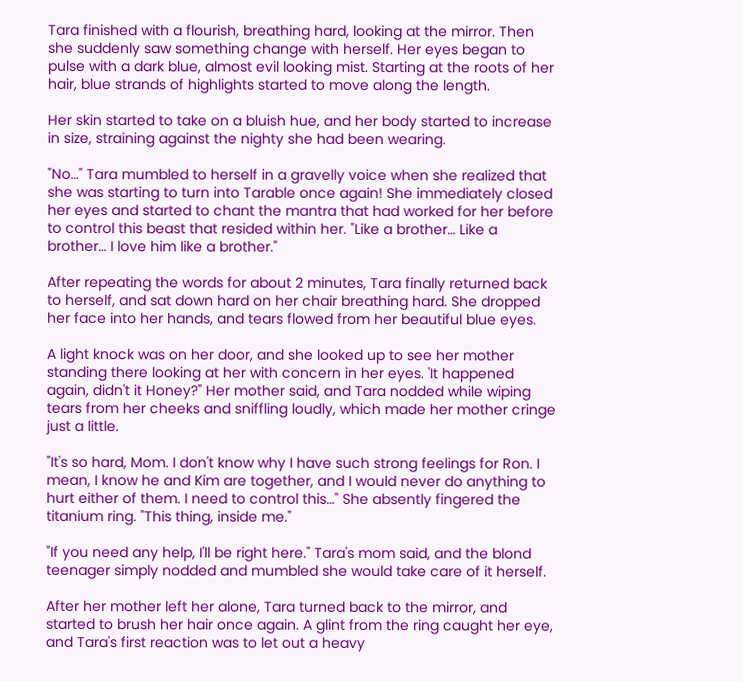Tara finished with a flourish, breathing hard, looking at the mirror. Then she suddenly saw something change with herself. Her eyes began to pulse with a dark blue, almost evil looking mist. Starting at the roots of her hair, blue strands of highlights started to move along the length.

Her skin started to take on a bluish hue, and her body started to increase in size, straining against the nighty she had been wearing.

"No…" Tara mumbled to herself in a gravelly voice when she realized that she was starting to turn into Tarable once again! She immediately closed her eyes and started to chant the mantra that had worked for her before to control this beast that resided within her. "Like a brother… Like a brother… I love him like a brother."

After repeating the words for about 2 minutes, Tara finally returned back to herself, and sat down hard on her chair breathing hard. She dropped her face into her hands, and tears flowed from her beautiful blue eyes.

A light knock was on her door, and she looked up to see her mother standing there looking at her with concern in her eyes. 'It happened again, didn't it Honey?" Her mother said, and Tara nodded while wiping tears from her cheeks and sniffling loudly, which made her mother cringe just a little.

"It's so hard, Mom. I don't know why I have such strong feelings for Ron. I mean, I know he and Kim are together, and I would never do anything to hurt either of them. I need to control this…" She absently fingered the titanium ring. "This thing, inside me."

"If you need any help, I'll be right here." Tara's mom said, and the blond teenager simply nodded and mumbled she would take care of it herself.

After her mother left her alone, Tara turned back to the mirror, and started to brush her hair once again. A glint from the ring caught her eye, and Tara's first reaction was to let out a heavy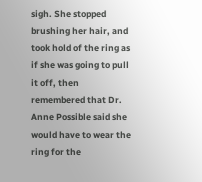sigh. She stopped brushing her hair, and took hold of the ring as if she was going to pull it off, then remembered that Dr. Anne Possible said she would have to wear the ring for the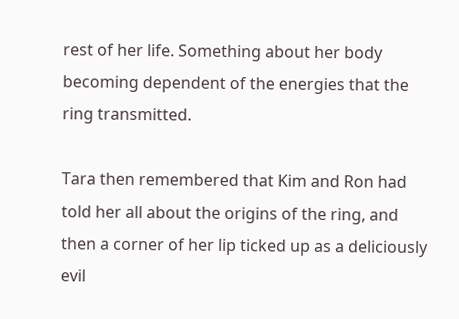rest of her life. Something about her body becoming dependent of the energies that the ring transmitted.

Tara then remembered that Kim and Ron had told her all about the origins of the ring, and then a corner of her lip ticked up as a deliciously evil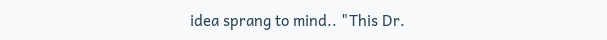idea sprang to mind.. "This Dr.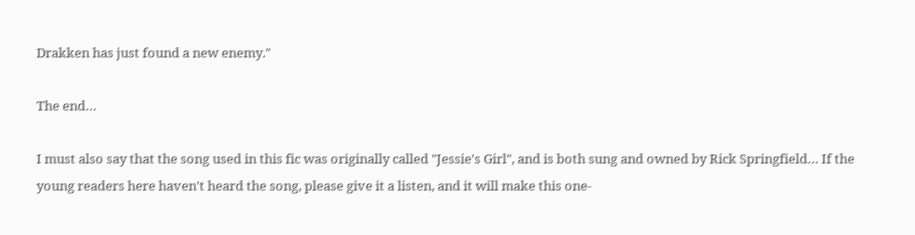Drakken has just found a new enemy."

The end…

I must also say that the song used in this fic was originally called "Jessie's Girl", and is both sung and owned by Rick Springfield… If the young readers here haven't heard the song, please give it a listen, and it will make this one-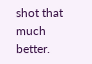shot that much better.